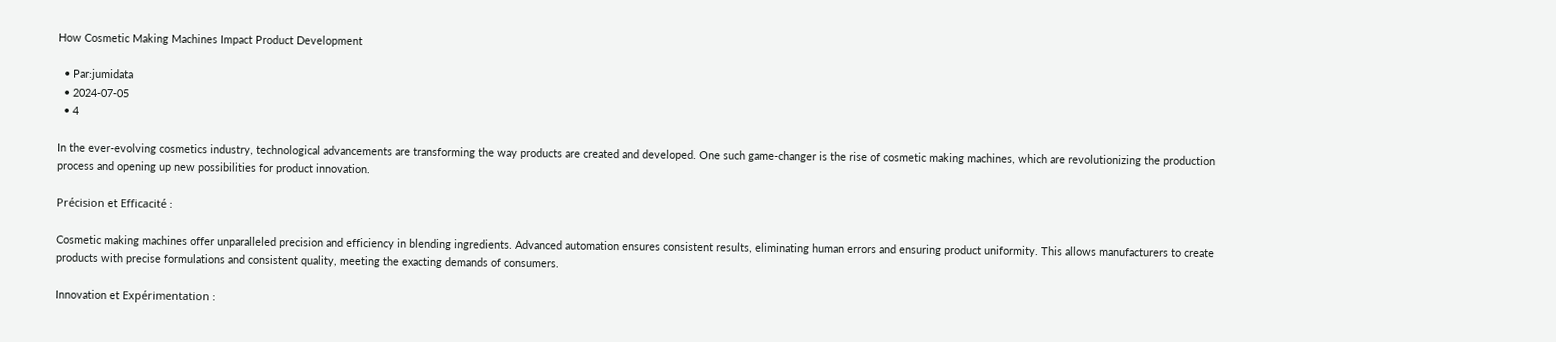How Cosmetic Making Machines Impact Product Development

  • Par:jumidata
  • 2024-07-05
  • 4

In the ever-evolving cosmetics industry, technological advancements are transforming the way products are created and developed. One such game-changer is the rise of cosmetic making machines, which are revolutionizing the production process and opening up new possibilities for product innovation.

Précision et Efficacité :

Cosmetic making machines offer unparalleled precision and efficiency in blending ingredients. Advanced automation ensures consistent results, eliminating human errors and ensuring product uniformity. This allows manufacturers to create products with precise formulations and consistent quality, meeting the exacting demands of consumers.

Innovation et Expérimentation :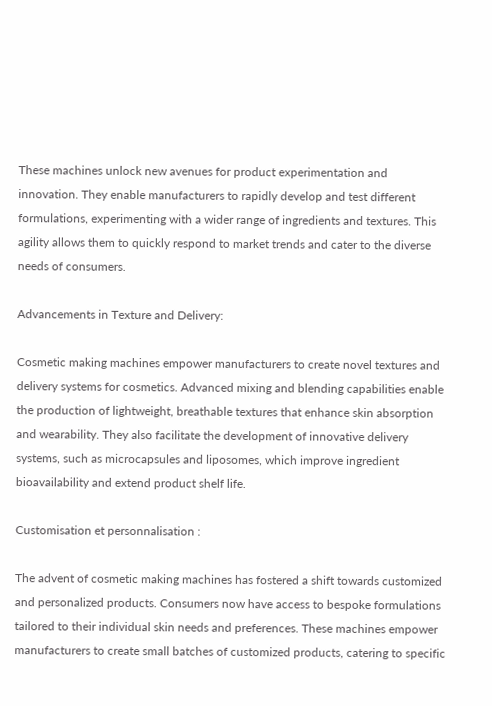These machines unlock new avenues for product experimentation and innovation. They enable manufacturers to rapidly develop and test different formulations, experimenting with a wider range of ingredients and textures. This agility allows them to quickly respond to market trends and cater to the diverse needs of consumers.

Advancements in Texture and Delivery:

Cosmetic making machines empower manufacturers to create novel textures and delivery systems for cosmetics. Advanced mixing and blending capabilities enable the production of lightweight, breathable textures that enhance skin absorption and wearability. They also facilitate the development of innovative delivery systems, such as microcapsules and liposomes, which improve ingredient bioavailability and extend product shelf life.

Customisation et personnalisation :

The advent of cosmetic making machines has fostered a shift towards customized and personalized products. Consumers now have access to bespoke formulations tailored to their individual skin needs and preferences. These machines empower manufacturers to create small batches of customized products, catering to specific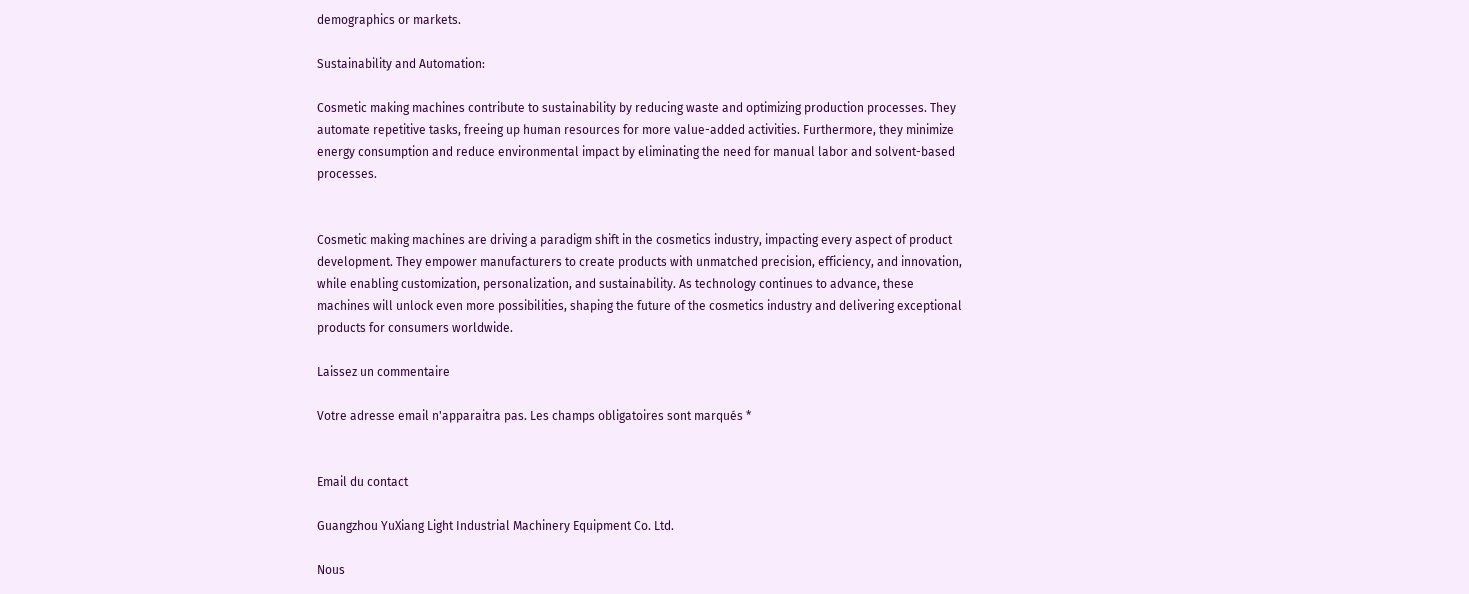demographics or markets.

Sustainability and Automation:

Cosmetic making machines contribute to sustainability by reducing waste and optimizing production processes. They automate repetitive tasks, freeing up human resources for more value-added activities. Furthermore, they minimize energy consumption and reduce environmental impact by eliminating the need for manual labor and solvent-based processes.


Cosmetic making machines are driving a paradigm shift in the cosmetics industry, impacting every aspect of product development. They empower manufacturers to create products with unmatched precision, efficiency, and innovation, while enabling customization, personalization, and sustainability. As technology continues to advance, these machines will unlock even more possibilities, shaping the future of the cosmetics industry and delivering exceptional products for consumers worldwide.

Laissez un commentaire

Votre adresse email n'apparaitra pas. Les champs obligatoires sont marqués *


Email du contact

Guangzhou YuXiang Light Industrial Machinery Equipment Co. Ltd.

Nous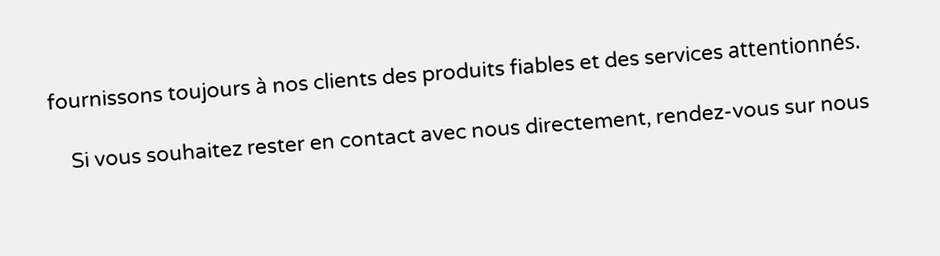fournissons toujours à nos clients des produits fiables et des services attentionnés.

    Si vous souhaitez rester en contact avec nous directement, rendez-vous sur nous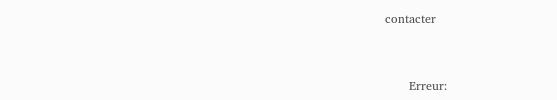contacter



      Erreur: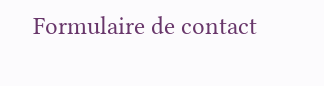Formulaire de contact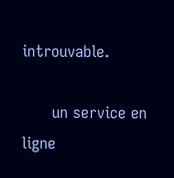introuvable.

      un service en ligne